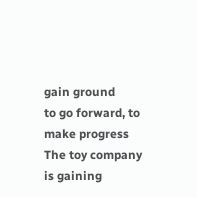gain ground
to go forward, to make progress
The toy company is gaining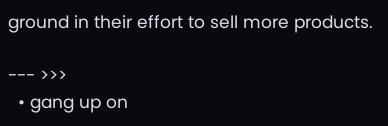ground in their effort to sell more products.

--- >>>
  • gang up on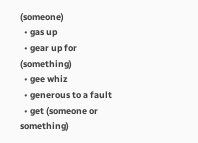(someone)
  • gas up
  • gear up for (something)
  • gee whiz
  • generous to a fault
  • get (someone or something)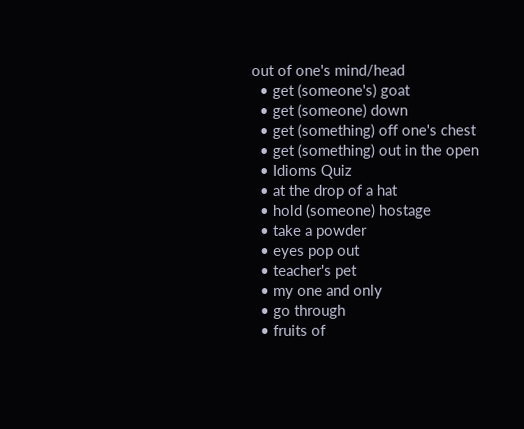out of one's mind/head
  • get (someone's) goat
  • get (someone) down
  • get (something) off one's chest
  • get (something) out in the open
  • Idioms Quiz
  • at the drop of a hat
  • hold (someone) hostage
  • take a powder
  • eyes pop out
  • teacher's pet
  • my one and only
  • go through
  • fruits of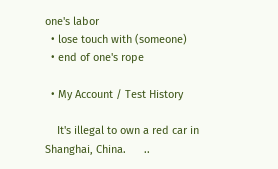one's labor
  • lose touch with (someone)
  • end of one's rope

  • My Account / Test History

    It's illegal to own a red car in Shanghai, China.      ..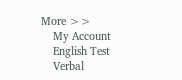More >>
    My Account
    English Test
    Verbal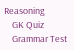Reasoning
    GK Quiz
    Grammar Test